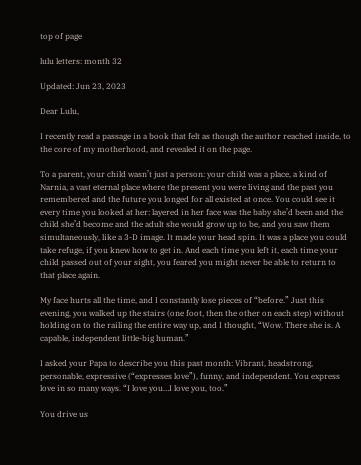top of page

lulu letters: month 32

Updated: Jun 23, 2023

Dear Lulu,

I recently read a passage in a book that felt as though the author reached inside, to the core of my motherhood, and revealed it on the page.

To a parent, your child wasn’t just a person: your child was a place, a kind of Narnia, a vast eternal place where the present you were living and the past you remembered and the future you longed for all existed at once. You could see it every time you looked at her: layered in her face was the baby she’d been and the child she’d become and the adult she would grow up to be, and you saw them simultaneously, like a 3-D image. It made your head spin. It was a place you could take refuge, if you knew how to get in. And each time you left it, each time your child passed out of your sight, you feared you might never be able to return to that place again.

My face hurts all the time, and I constantly lose pieces of “before.” Just this evening, you walked up the stairs (one foot, then the other on each step) without holding on to the railing the entire way up, and I thought, “Wow. There she is. A capable, independent little-big human.”

I asked your Papa to describe you this past month: Vibrant, headstrong, personable, expressive (“expresses love”), funny, and independent. You express love in so many ways. “I love you…I love you, too.”

You drive us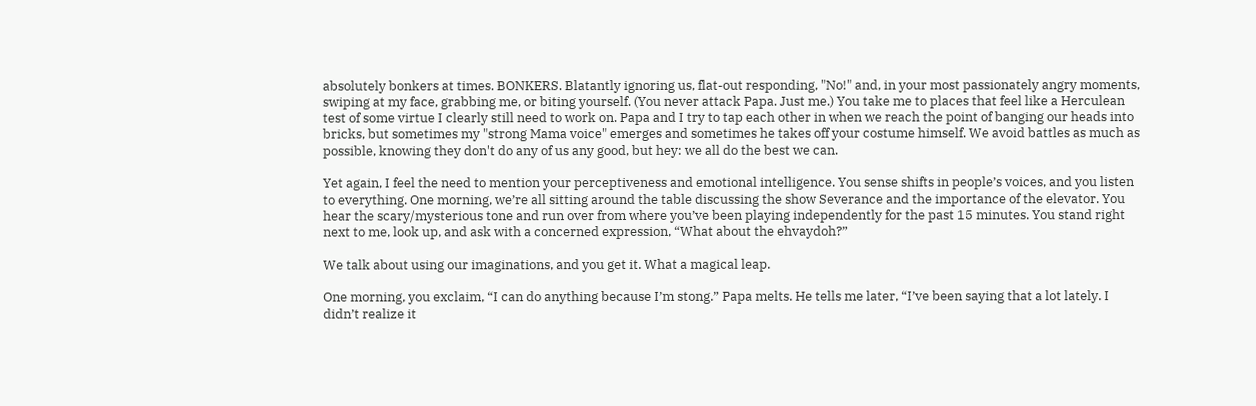absolutely bonkers at times. BONKERS. Blatantly ignoring us, flat-out responding, "No!" and, in your most passionately angry moments, swiping at my face, grabbing me, or biting yourself. (You never attack Papa. Just me.) You take me to places that feel like a Herculean test of some virtue I clearly still need to work on. Papa and I try to tap each other in when we reach the point of banging our heads into bricks, but sometimes my "strong Mama voice" emerges and sometimes he takes off your costume himself. We avoid battles as much as possible, knowing they don't do any of us any good, but hey: we all do the best we can.

Yet again, I feel the need to mention your perceptiveness and emotional intelligence. You sense shifts in people’s voices, and you listen to everything. One morning, we’re all sitting around the table discussing the show Severance and the importance of the elevator. You hear the scary/mysterious tone and run over from where you’ve been playing independently for the past 15 minutes. You stand right next to me, look up, and ask with a concerned expression, “What about the ehvaydoh?”

We talk about using our imaginations, and you get it. What a magical leap.

One morning, you exclaim, “I can do anything because I’m stong.” Papa melts. He tells me later, “I’ve been saying that a lot lately. I didn’t realize it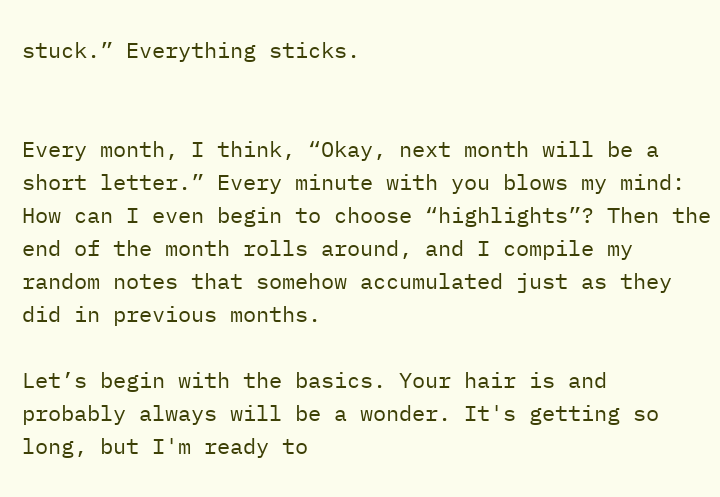stuck.” Everything sticks.


Every month, I think, “Okay, next month will be a short letter.” Every minute with you blows my mind: How can I even begin to choose “highlights”? Then the end of the month rolls around, and I compile my random notes that somehow accumulated just as they did in previous months.

Let’s begin with the basics. Your hair is and probably always will be a wonder. It's getting so long, but I'm ready to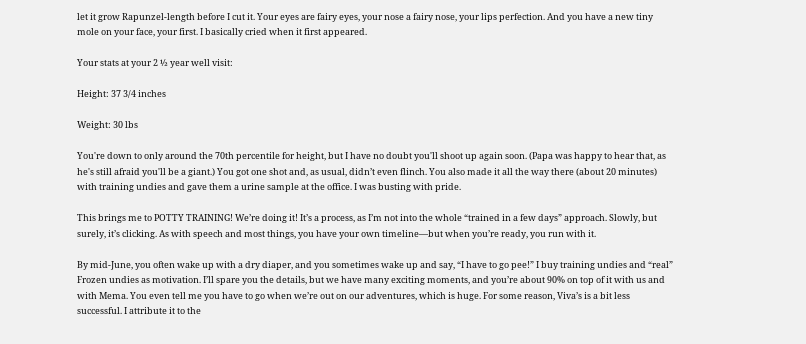let it grow Rapunzel-length before I cut it. Your eyes are fairy eyes, your nose a fairy nose, your lips perfection. And you have a new tiny mole on your face, your first. I basically cried when it first appeared.

Your stats at your 2 ½ year well visit:

Height: 37 3/4 inches

Weight: 30 lbs

You're down to only around the 70th percentile for height, but I have no doubt you'll shoot up again soon. (Papa was happy to hear that, as he's still afraid you'll be a giant.) You got one shot and, as usual, didn’t even flinch. You also made it all the way there (about 20 minutes) with training undies and gave them a urine sample at the office. I was busting with pride.

This brings me to POTTY TRAINING! We’re doing it! It’s a process, as I’m not into the whole “trained in a few days” approach. Slowly, but surely, it’s clicking. As with speech and most things, you have your own timeline—but when you’re ready, you run with it.

By mid-June, you often wake up with a dry diaper, and you sometimes wake up and say, “I have to go pee!” I buy training undies and “real” Frozen undies as motivation. I’ll spare you the details, but we have many exciting moments, and you’re about 90% on top of it with us and with Mema. You even tell me you have to go when we’re out on our adventures, which is huge. For some reason, Viva’s is a bit less successful. I attribute it to the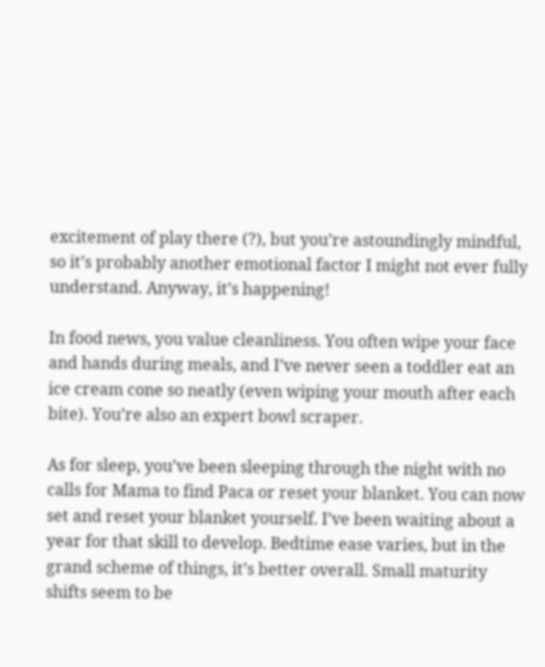excitement of play there (?), but you’re astoundingly mindful, so it’s probably another emotional factor I might not ever fully understand. Anyway, it’s happening!

In food news, you value cleanliness. You often wipe your face and hands during meals, and I’ve never seen a toddler eat an ice cream cone so neatly (even wiping your mouth after each bite). You’re also an expert bowl scraper.

As for sleep, you’ve been sleeping through the night with no calls for Mama to find Paca or reset your blanket. You can now set and reset your blanket yourself. I’ve been waiting about a year for that skill to develop. Bedtime ease varies, but in the grand scheme of things, it’s better overall. Small maturity shifts seem to be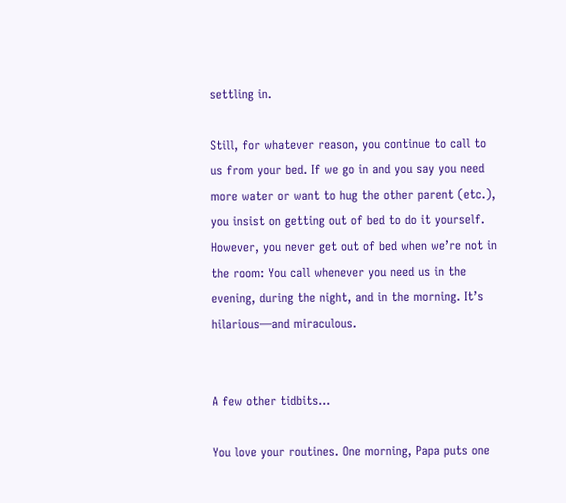settling in.

Still, for whatever reason, you continue to call to us from your bed. If we go in and you say you need more water or want to hug the other parent (etc.), you insist on getting out of bed to do it yourself. However, you never get out of bed when we’re not in the room: You call whenever you need us in the evening, during the night, and in the morning. It’s hilarious—and miraculous.


A few other tidbits…

You love your routines. One morning, Papa puts one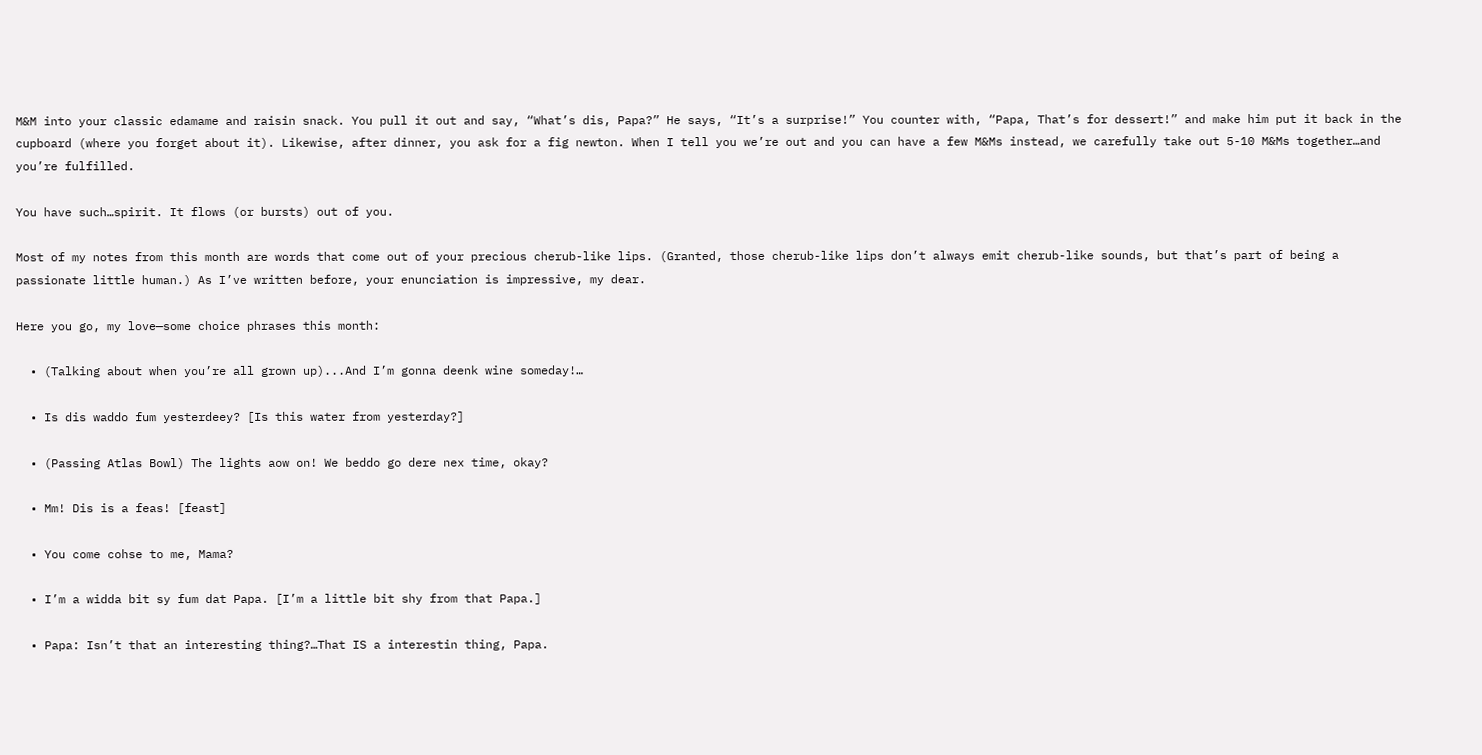M&M into your classic edamame and raisin snack. You pull it out and say, “What’s dis, Papa?” He says, “It’s a surprise!” You counter with, “Papa, That’s for dessert!” and make him put it back in the cupboard (where you forget about it). Likewise, after dinner, you ask for a fig newton. When I tell you we’re out and you can have a few M&Ms instead, we carefully take out 5-10 M&Ms together…and you’re fulfilled.

You have such…spirit. It flows (or bursts) out of you.

Most of my notes from this month are words that come out of your precious cherub-like lips. (Granted, those cherub-like lips don’t always emit cherub-like sounds, but that’s part of being a passionate little human.) As I’ve written before, your enunciation is impressive, my dear.

Here you go, my love—some choice phrases this month:

  • (Talking about when you’re all grown up)...And I’m gonna deenk wine someday!…

  • Is dis waddo fum yesterdeey? [Is this water from yesterday?]

  • (Passing Atlas Bowl) The lights aow on! We beddo go dere nex time, okay?

  • Mm! Dis is a feas! [feast]

  • You come cohse to me, Mama?

  • I’m a widda bit sy fum dat Papa. [I’m a little bit shy from that Papa.]

  • Papa: Isn’t that an interesting thing?…That IS a interestin thing, Papa.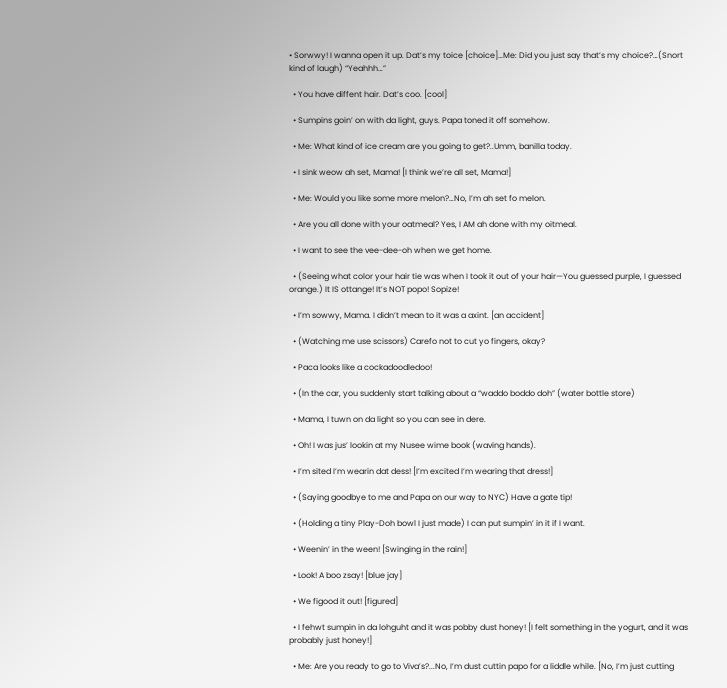• Sorwwy! I wanna open it up. Dat’s my toice [choice]…Me: Did you just say that’s my choice?…(Snort kind of laugh) “Yeahhh…”

  • You have diffent hair. Dat’s coo. [cool]

  • Sumpins goin’ on with da light, guys. Papa toned it off somehow.

  • Me: What kind of ice cream are you going to get?..Umm, banilla today.

  • I sink weow ah set, Mama! [I think we’re all set, Mama!]

  • Me: Would you like some more melon?…No, I’m ah set fo melon.

  • Are you all done with your oatmeal? Yes, I AM ah done with my oitmeal.

  • I want to see the vee-dee-oh when we get home.

  • (Seeing what color your hair tie was when I took it out of your hair—You guessed purple, I guessed orange.) It IS ottange! It’s NOT popo! Sopize!

  • I’m sowwy, Mama. I didn’t mean to it was a axint. [an accident]

  • (Watching me use scissors) Carefo not to cut yo fingers, okay?

  • Paca looks like a cockadoodledoo!

  • (In the car, you suddenly start talking about a “waddo boddo doh” (water bottle store)

  • Mama, I tuwn on da light so you can see in dere.

  • Oh! I was jus’ lookin at my Nusee wime book (waving hands).

  • I’m sited I’m wearin dat dess! [I’m excited I’m wearing that dress!]

  • (Saying goodbye to me and Papa on our way to NYC) Have a gate tip!

  • (Holding a tiny Play-Doh bowl I just made) I can put sumpin’ in it if I want.

  • Weenin’ in the ween! [Swinging in the rain!]

  • Look! A boo zsay! [blue jay]

  • We figood it out! [figured]

  • I fehwt sumpin in da lohguht and it was pobby dust honey! [I felt something in the yogurt, and it was probably just honey!]

  • Me: Are you ready to go to Viva’s?...No, I’m dust cuttin papo for a liddle while. [No, I’m just cutting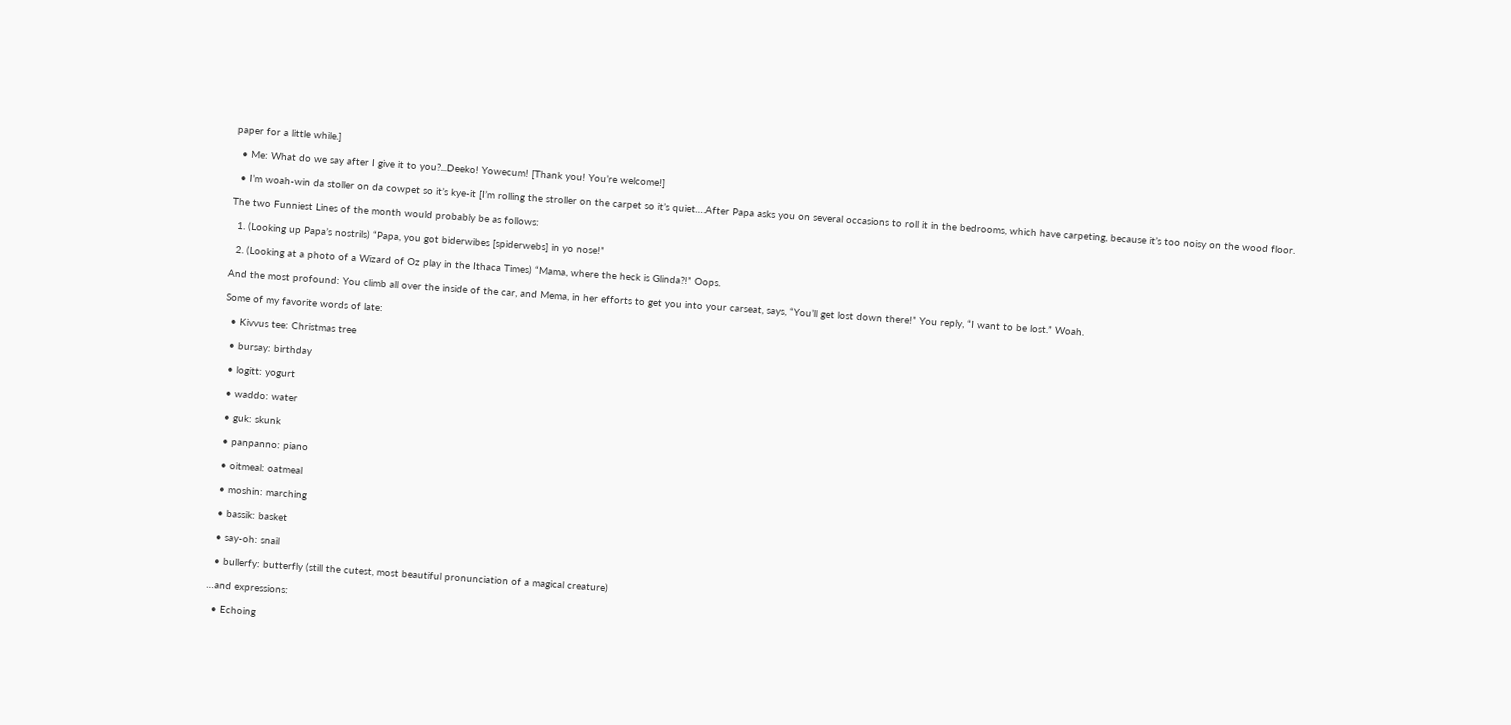paper for a little while.]

  • Me: What do we say after I give it to you?...Deeko! Yowecum! [Thank you! You’re welcome!]

  • I’m woah-win da stoller on da cowpet so it’s kye-it [I’m rolling the stroller on the carpet so it’s quiet….After Papa asks you on several occasions to roll it in the bedrooms, which have carpeting, because it’s too noisy on the wood floor.

The two Funniest Lines of the month would probably be as follows:

  1. (Looking up Papa’s nostrils) “Papa, you got biderwibes [spiderwebs] in yo nose!”

  2. (Looking at a photo of a Wizard of Oz play in the Ithaca Times) “Mama, where the heck is Glinda?!” Oops.

And the most profound: You climb all over the inside of the car, and Mema, in her efforts to get you into your carseat, says, “You’ll get lost down there!” You reply, “I want to be lost.” Woah.

Some of my favorite words of late:

  • Kivvus tee: Christmas tree

  • bursay: birthday

  • logitt: yogurt

  • waddo: water

  • guk: skunk

  • panpanno: piano

  • oitmeal: oatmeal

  • moshin: marching

  • bassik: basket

  • say-oh: snail

  • bullerfy: butterfly (still the cutest, most beautiful pronunciation of a magical creature)

…and expressions:

  • Echoing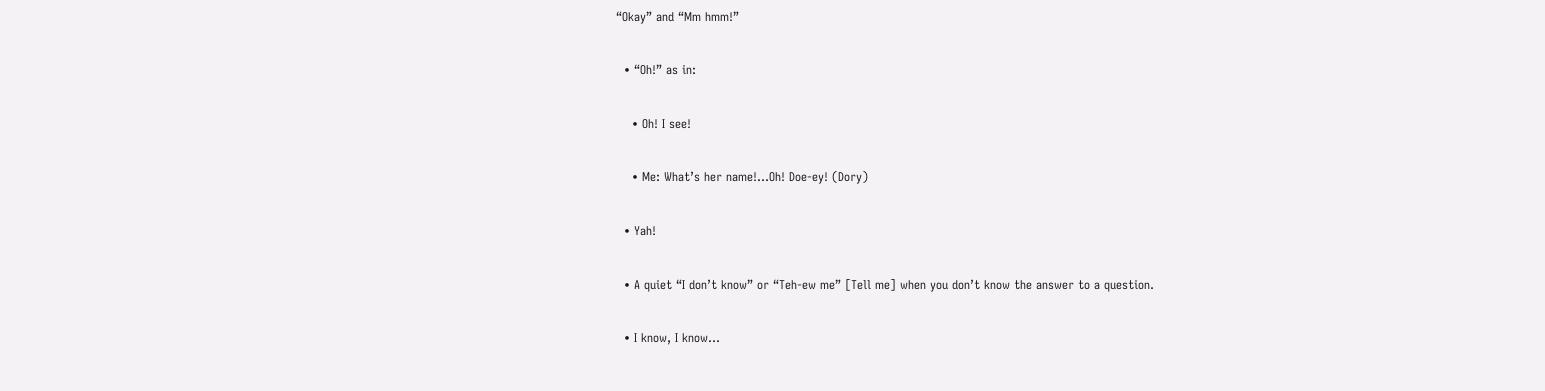“Okay” and “Mm hmm!”

  • “Oh!” as in:

    • Oh! I see!

    • Me: What’s her name!...Oh! Doe-ey! (Dory)

  • Yah!

  • A quiet “I don’t know” or “Teh-ew me” [Tell me] when you don’t know the answer to a question.

  • I know, I know…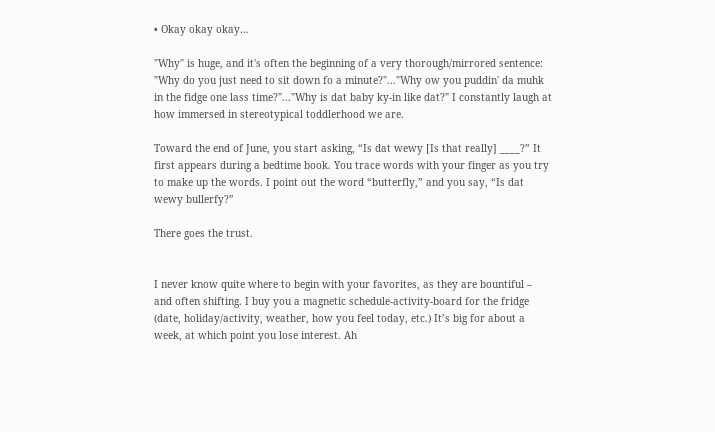• Okay okay okay…

"Why" is huge, and it's often the beginning of a very thorough/mirrored sentence: "Why do you just need to sit down fo a minute?"..."Why ow you puddin' da muhk in the fidge one lass time?"..."Why is dat baby ky-in like dat?" I constantly laugh at how immersed in stereotypical toddlerhood we are.

Toward the end of June, you start asking, “Is dat wewy [Is that really] ____?” It first appears during a bedtime book. You trace words with your finger as you try to make up the words. I point out the word “butterfly,” and you say, “Is dat wewy bullerfy?”

There goes the trust.


I never know quite where to begin with your favorites, as they are bountiful – and often shifting. I buy you a magnetic schedule-activity-board for the fridge (date, holiday/activity, weather, how you feel today, etc.) It’s big for about a week, at which point you lose interest. Ah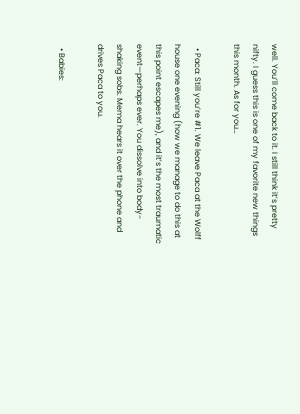well. You’ll come back to it. I still think it’s pretty nifty. I guess this is one of my favorite new things this month. As for you…

  • Paca: Still you’re #1. We leave Paca at the Wolff house one evening (how we manage to do this at this point escapes me), and it’s the most traumatic event—perhaps ever. You dissolve into body-shaking sobs. Mema hears it over the phone and drives Paca to you.

  • Babies: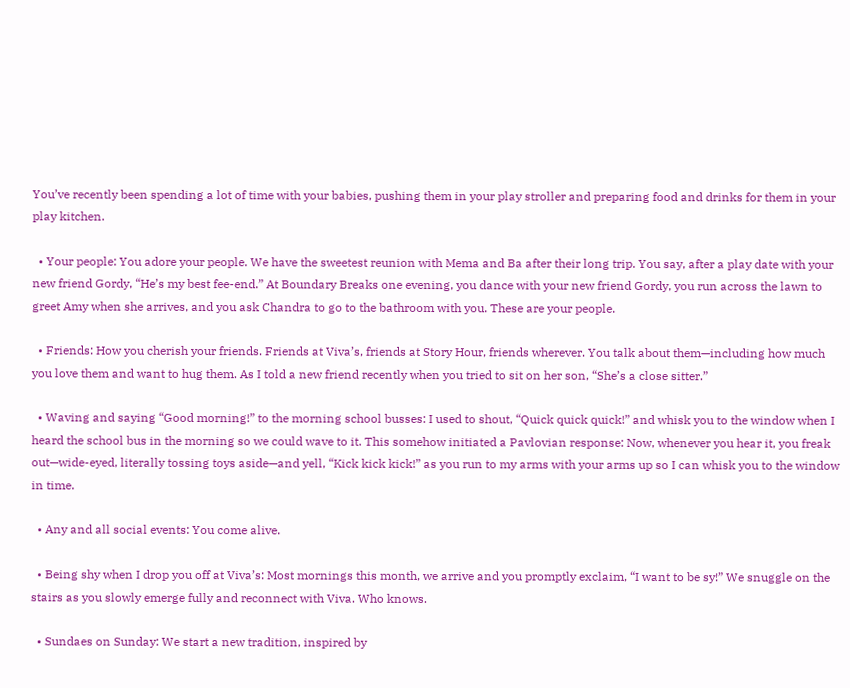You’ve recently been spending a lot of time with your babies, pushing them in your play stroller and preparing food and drinks for them in your play kitchen.

  • Your people: You adore your people. We have the sweetest reunion with Mema and Ba after their long trip. You say, after a play date with your new friend Gordy, “He’s my best fee-end.” At Boundary Breaks one evening, you dance with your new friend Gordy, you run across the lawn to greet Amy when she arrives, and you ask Chandra to go to the bathroom with you. These are your people.

  • Friends: How you cherish your friends. Friends at Viva’s, friends at Story Hour, friends wherever. You talk about them—including how much you love them and want to hug them. As I told a new friend recently when you tried to sit on her son, “She’s a close sitter.”

  • Waving and saying “Good morning!” to the morning school busses: I used to shout, “Quick quick quick!” and whisk you to the window when I heard the school bus in the morning so we could wave to it. This somehow initiated a Pavlovian response: Now, whenever you hear it, you freak out—wide-eyed, literally tossing toys aside—and yell, “Kick kick kick!” as you run to my arms with your arms up so I can whisk you to the window in time.

  • Any and all social events: You come alive.

  • Being shy when I drop you off at Viva’s: Most mornings this month, we arrive and you promptly exclaim, “I want to be sy!” We snuggle on the stairs as you slowly emerge fully and reconnect with Viva. Who knows.

  • Sundaes on Sunday: We start a new tradition, inspired by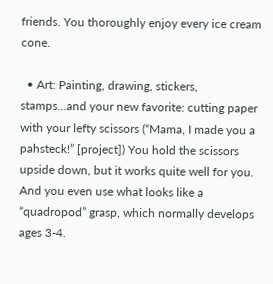friends. You thoroughly enjoy every ice cream cone.

  • Art: Painting, drawing, stickers, stamps…and your new favorite: cutting paper with your lefty scissors (“Mama, I made you a pahsteck!” [project]) You hold the scissors upside down, but it works quite well for you. And you even use what looks like a “quadropod” grasp, which normally develops ages 3-4.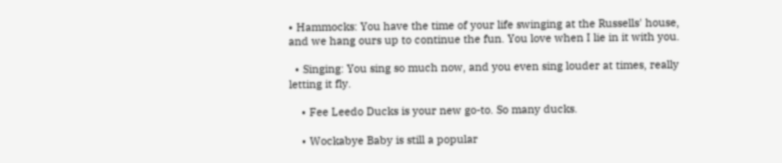• Hammocks: You have the time of your life swinging at the Russells' house, and we hang ours up to continue the fun. You love when I lie in it with you.

  • Singing: You sing so much now, and you even sing louder at times, really letting it fly.

    • Fee Leedo Ducks is your new go-to. So many ducks.

    • Wockabye Baby is still a popular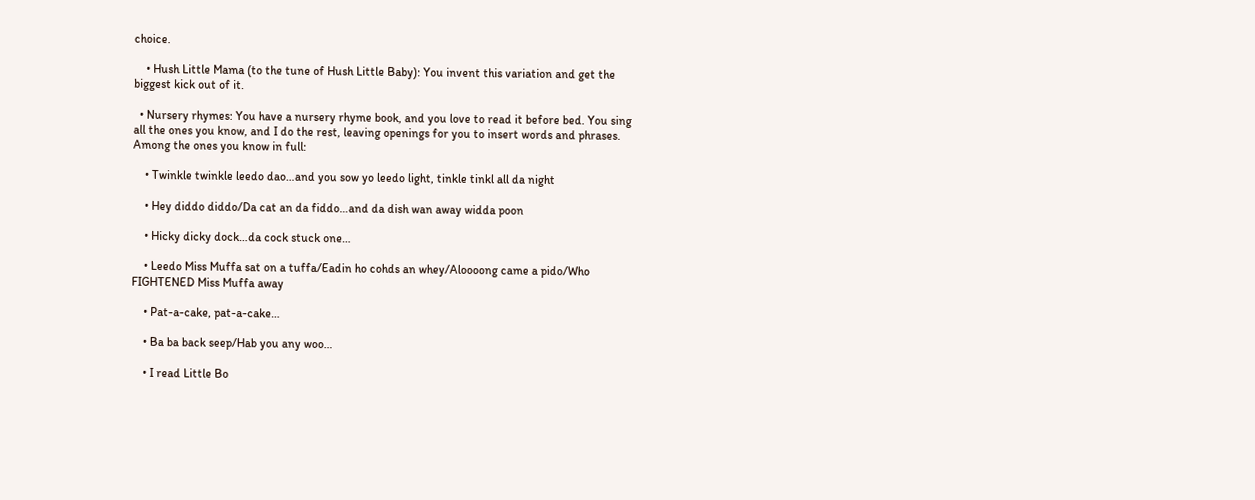choice.

    • Hush Little Mama (to the tune of Hush Little Baby): You invent this variation and get the biggest kick out of it.

  • Nursery rhymes: You have a nursery rhyme book, and you love to read it before bed. You sing all the ones you know, and I do the rest, leaving openings for you to insert words and phrases. Among the ones you know in full:

    • Twinkle twinkle leedo dao…and you sow yo leedo light, tinkle tinkl all da night

    • Hey diddo diddo/Da cat an da fiddo…and da dish wan away widda poon

    • Hicky dicky dock…da cock stuck one…

    • Leedo Miss Muffa sat on a tuffa/Eadin ho cohds an whey/Aloooong came a pido/Who FIGHTENED Miss Muffa away

    • Pat-a-cake, pat-a-cake…

    • Ba ba back seep/Hab you any woo…

    • I read Little Bo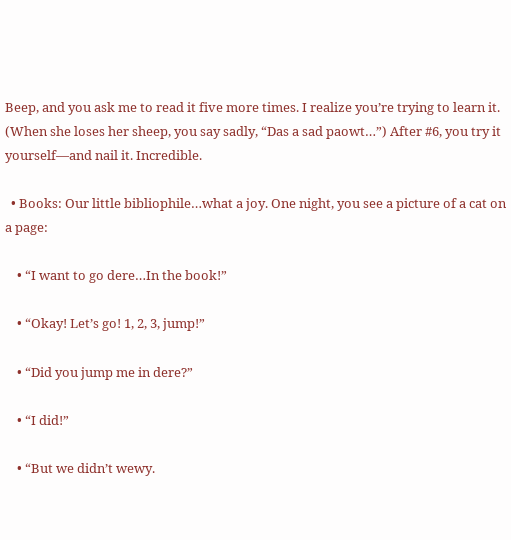Beep, and you ask me to read it five more times. I realize you’re trying to learn it. (When she loses her sheep, you say sadly, “Das a sad paowt…”) After #6, you try it yourself—and nail it. Incredible.

  • Books: Our little bibliophile…what a joy. One night, you see a picture of a cat on a page:

    • “I want to go dere…In the book!”

    • “Okay! Let’s go! 1, 2, 3, jump!”

    • “Did you jump me in dere?”

    • “I did!”

    • “But we didn’t wewy.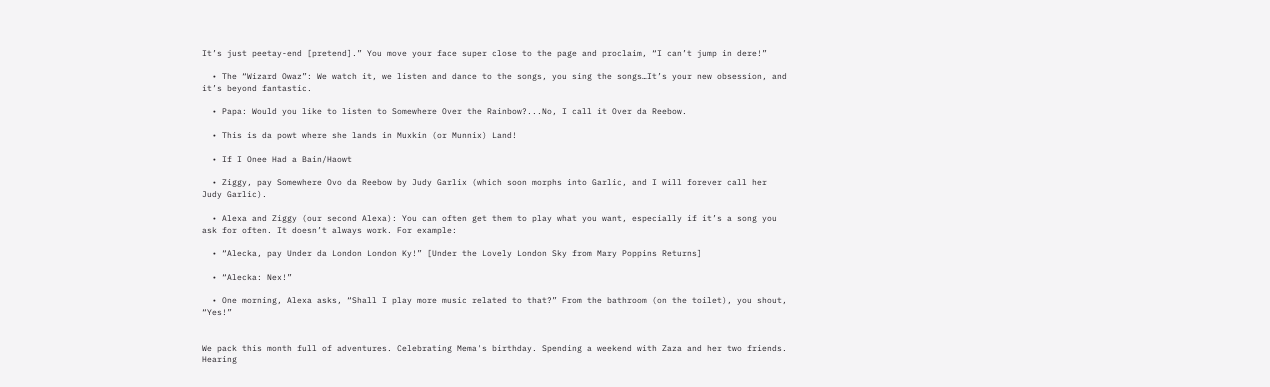It’s just peetay-end [pretend].” You move your face super close to the page and proclaim, “I can’t jump in dere!”

  • The “Wizard Owaz”: We watch it, we listen and dance to the songs, you sing the songs…It’s your new obsession, and it’s beyond fantastic.

  • Papa: Would you like to listen to Somewhere Over the Rainbow?...No, I call it Over da Reebow.

  • This is da powt where she lands in Muxkin (or Munnix) Land!

  • If I Onee Had a Bain/Haowt

  • Ziggy, pay Somewhere Ovo da Reebow by Judy Garlix (which soon morphs into Garlic, and I will forever call her Judy Garlic).

  • Alexa and Ziggy (our second Alexa): You can often get them to play what you want, especially if it’s a song you ask for often. It doesn’t always work. For example:

  • “Alecka, pay Under da London London Ky!” [Under the Lovely London Sky from Mary Poppins Returns]

  • “Alecka: Nex!”

  • One morning, Alexa asks, “Shall I play more music related to that?” From the bathroom (on the toilet), you shout, “Yes!”


We pack this month full of adventures. Celebrating Mema's birthday. Spending a weekend with Zaza and her two friends. Hearing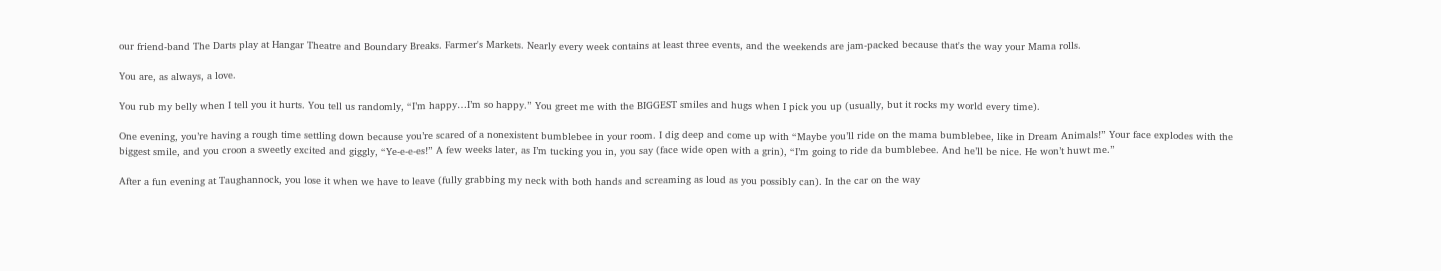our friend-band The Darts play at Hangar Theatre and Boundary Breaks. Farmer's Markets. Nearly every week contains at least three events, and the weekends are jam-packed because that's the way your Mama rolls.

You are, as always, a love.

You rub my belly when I tell you it hurts. You tell us randomly, “I’m happy…I’m so happy.” You greet me with the BIGGEST smiles and hugs when I pick you up (usually, but it rocks my world every time).

One evening, you’re having a rough time settling down because you’re scared of a nonexistent bumblebee in your room. I dig deep and come up with “Maybe you’ll ride on the mama bumblebee, like in Dream Animals!” Your face explodes with the biggest smile, and you croon a sweetly excited and giggly, “Ye-e-e-es!” A few weeks later, as I’m tucking you in, you say (face wide open with a grin), “I’m going to ride da bumblebee. And he’ll be nice. He won’t huwt me.”

After a fun evening at Taughannock, you lose it when we have to leave (fully grabbing my neck with both hands and screaming as loud as you possibly can). In the car on the way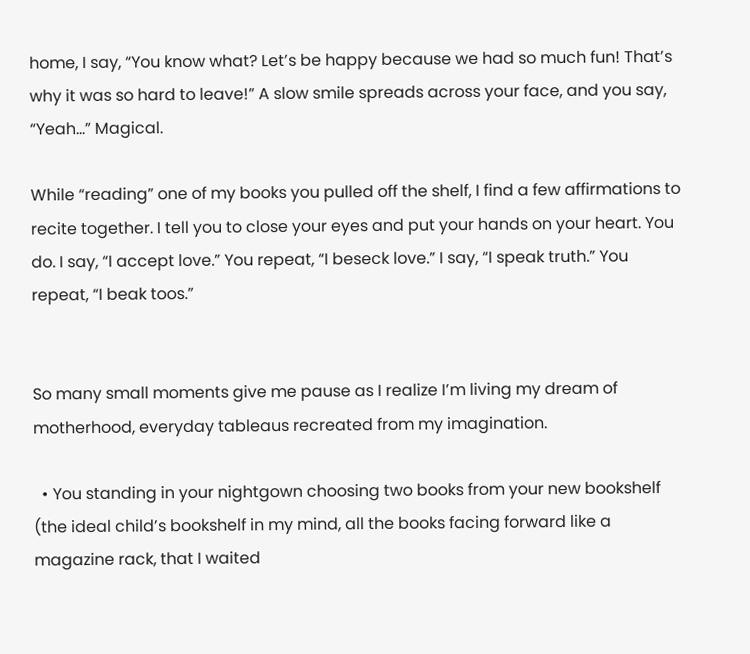home, I say, “You know what? Let’s be happy because we had so much fun! That’s why it was so hard to leave!” A slow smile spreads across your face, and you say, “Yeah…” Magical.

While “reading” one of my books you pulled off the shelf, I find a few affirmations to recite together. I tell you to close your eyes and put your hands on your heart. You do. I say, “I accept love.” You repeat, “I beseck love.” I say, “I speak truth.” You repeat, “I beak toos.”


So many small moments give me pause as I realize I’m living my dream of motherhood, everyday tableaus recreated from my imagination.

  • You standing in your nightgown choosing two books from your new bookshelf (the ideal child’s bookshelf in my mind, all the books facing forward like a magazine rack, that I waited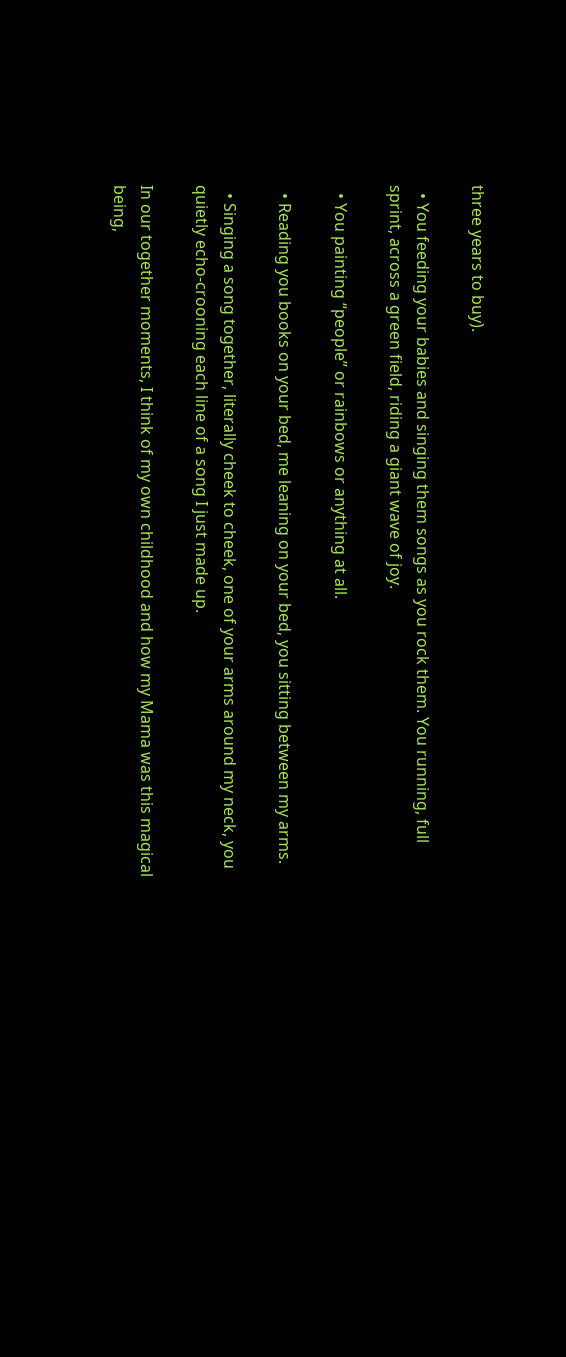three years to buy).

  • You feeding your babies and singing them songs as you rock them. You running, full sprint, across a green field, riding a giant wave of joy.

  • You painting “people” or rainbows or anything at all.

  • Reading you books on your bed, me leaning on your bed, you sitting between my arms.

  • Singing a song together, literally cheek to cheek, one of your arms around my neck, you quietly echo-crooning each line of a song I just made up.

In our together moments, I think of my own childhood and how my Mama was this magical being,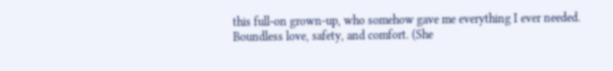this full-on grown-up, who somehow gave me everything I ever needed. Boundless love, safety, and comfort. (She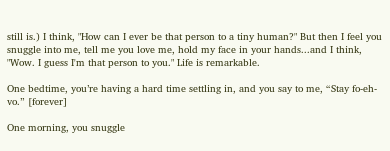still is.) I think, "How can I ever be that person to a tiny human?" But then I feel you snuggle into me, tell me you love me, hold my face in your hands...and I think, "Wow. I guess I'm that person to you." Life is remarkable.

One bedtime, you’re having a hard time settling in, and you say to me, “Stay fo-eh-vo.” [forever]

One morning, you snuggle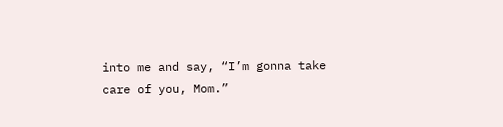into me and say, “I’m gonna take care of you, Mom.”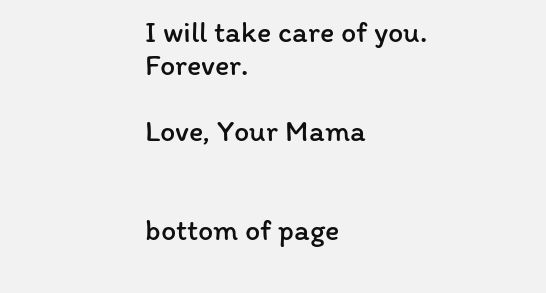I will take care of you. Forever.

Love, Your Mama


bottom of page